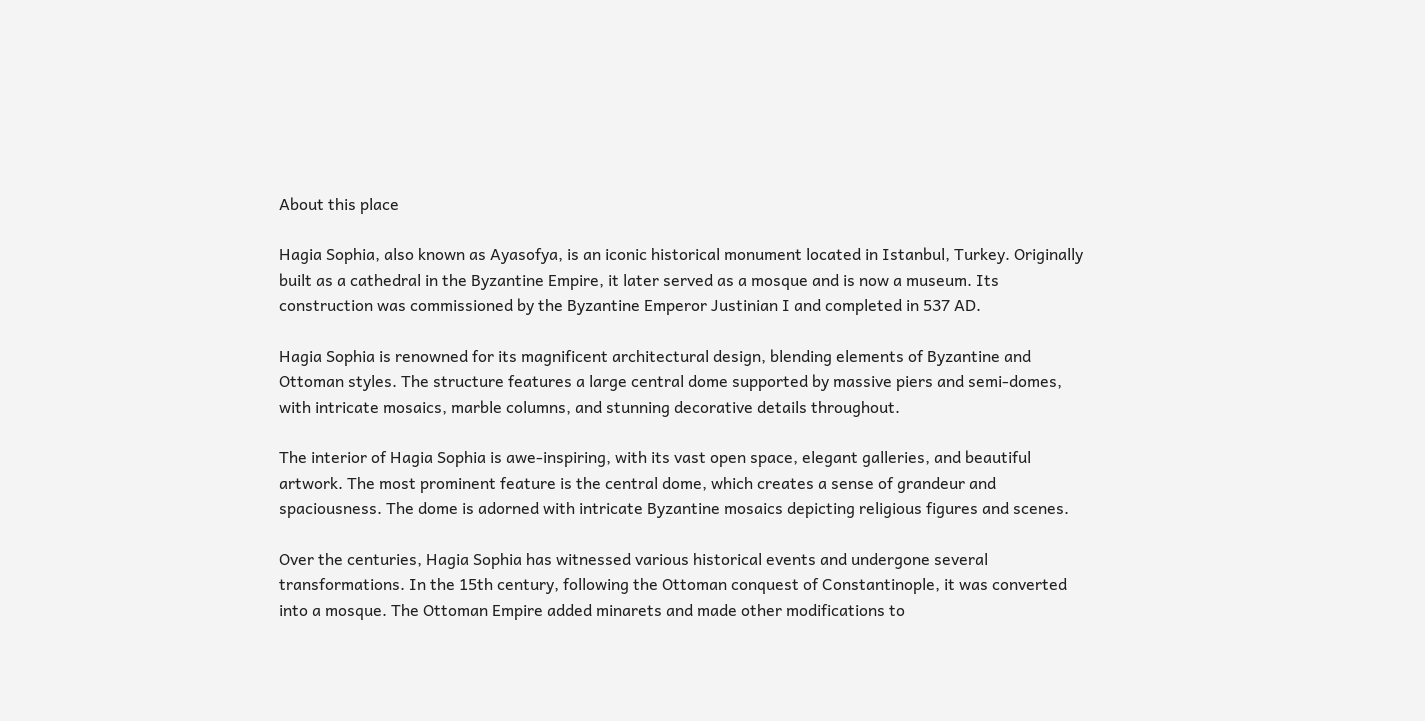About this place

Hagia Sophia, also known as Ayasofya, is an iconic historical monument located in Istanbul, Turkey. Originally built as a cathedral in the Byzantine Empire, it later served as a mosque and is now a museum. Its construction was commissioned by the Byzantine Emperor Justinian I and completed in 537 AD.

Hagia Sophia is renowned for its magnificent architectural design, blending elements of Byzantine and Ottoman styles. The structure features a large central dome supported by massive piers and semi-domes, with intricate mosaics, marble columns, and stunning decorative details throughout.

The interior of Hagia Sophia is awe-inspiring, with its vast open space, elegant galleries, and beautiful artwork. The most prominent feature is the central dome, which creates a sense of grandeur and spaciousness. The dome is adorned with intricate Byzantine mosaics depicting religious figures and scenes.

Over the centuries, Hagia Sophia has witnessed various historical events and undergone several transformations. In the 15th century, following the Ottoman conquest of Constantinople, it was converted into a mosque. The Ottoman Empire added minarets and made other modifications to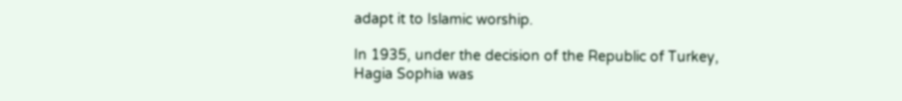adapt it to Islamic worship.

In 1935, under the decision of the Republic of Turkey, Hagia Sophia was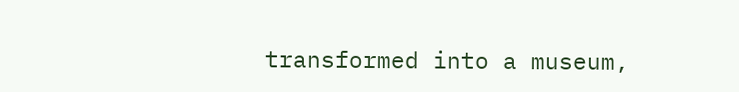transformed into a museum,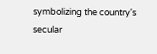symbolizing the country's secular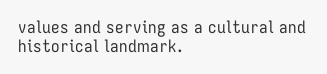values and serving as a cultural and historical landmark.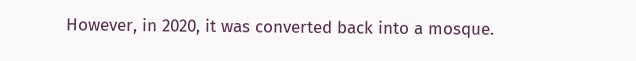However, in 2020, it was converted back into a mosque.